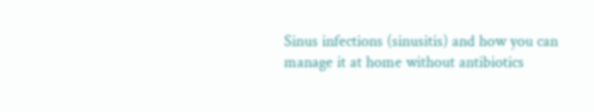Sinus infections (sinusitis) and how you can manage it at home without antibiotics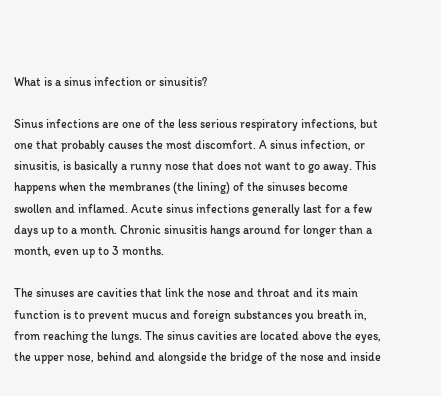What is a sinus infection or sinusitis?

Sinus infections are one of the less serious respiratory infections, but one that probably causes the most discomfort. A sinus infection, or sinusitis, is basically a runny nose that does not want to go away. This happens when the membranes (the lining) of the sinuses become swollen and inflamed. Acute sinus infections generally last for a few days up to a month. Chronic sinusitis hangs around for longer than a month, even up to 3 months.

The sinuses are cavities that link the nose and throat and its main function is to prevent mucus and foreign substances you breath in, from reaching the lungs. The sinus cavities are located above the eyes, the upper nose, behind and alongside the bridge of the nose and inside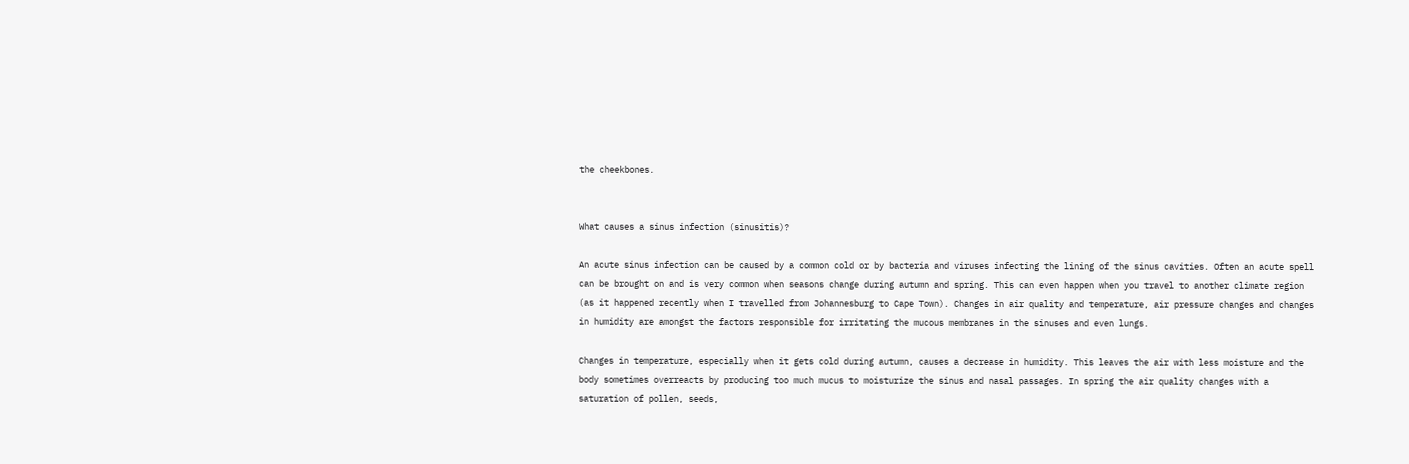the cheekbones.


What causes a sinus infection (sinusitis)?

An acute sinus infection can be caused by a common cold or by bacteria and viruses infecting the lining of the sinus cavities. Often an acute spell can be brought on and is very common when seasons change during autumn and spring. This can even happen when you travel to another climate region (as it happened recently when I travelled from Johannesburg to Cape Town). Changes in air quality and temperature, air pressure changes and changes in humidity are amongst the factors responsible for irritating the mucous membranes in the sinuses and even lungs.

Changes in temperature, especially when it gets cold during autumn, causes a decrease in humidity. This leaves the air with less moisture and the body sometimes overreacts by producing too much mucus to moisturize the sinus and nasal passages. In spring the air quality changes with a saturation of pollen, seeds,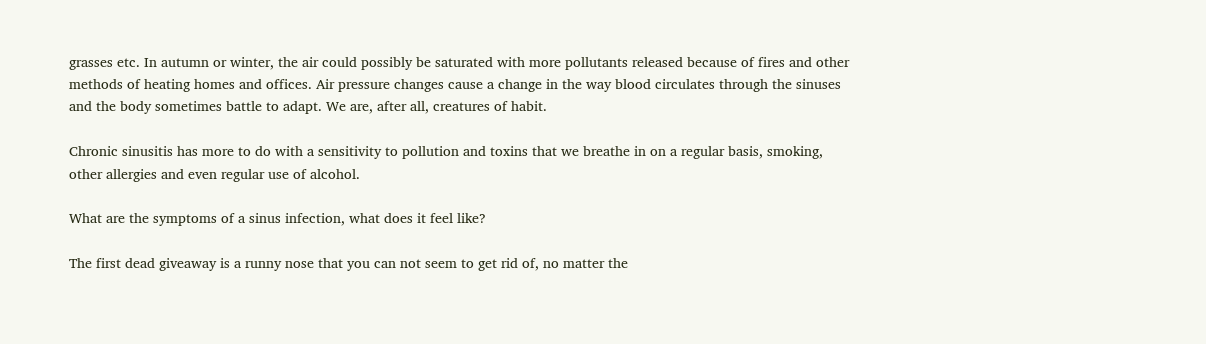grasses etc. In autumn or winter, the air could possibly be saturated with more pollutants released because of fires and other methods of heating homes and offices. Air pressure changes cause a change in the way blood circulates through the sinuses and the body sometimes battle to adapt. We are, after all, creatures of habit.

Chronic sinusitis has more to do with a sensitivity to pollution and toxins that we breathe in on a regular basis, smoking, other allergies and even regular use of alcohol.

What are the symptoms of a sinus infection, what does it feel like?

The first dead giveaway is a runny nose that you can not seem to get rid of, no matter the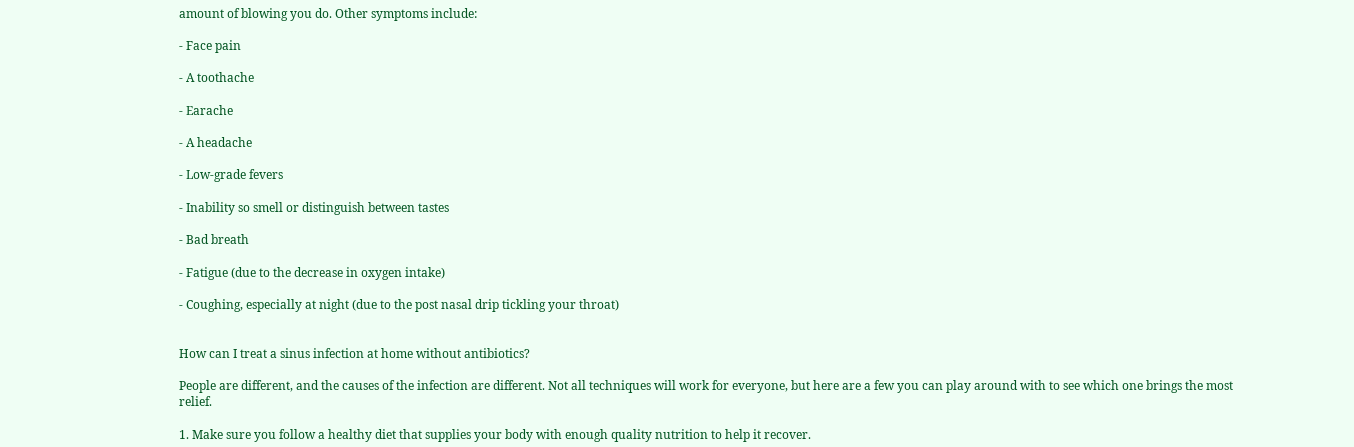amount of blowing you do. Other symptoms include:

- Face pain

- A toothache

- Earache

- A headache

- Low-grade fevers

- Inability so smell or distinguish between tastes

- Bad breath

- Fatigue (due to the decrease in oxygen intake)

- Coughing, especially at night (due to the post nasal drip tickling your throat)


How can I treat a sinus infection at home without antibiotics?

People are different, and the causes of the infection are different. Not all techniques will work for everyone, but here are a few you can play around with to see which one brings the most relief.

1. Make sure you follow a healthy diet that supplies your body with enough quality nutrition to help it recover.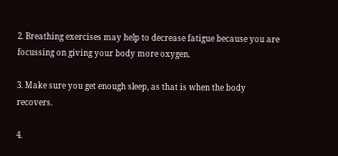2. Breathing exercises may help to decrease fatigue because you are focussing on giving your body more oxygen.

3. Make sure you get enough sleep, as that is when the body recovers.

4.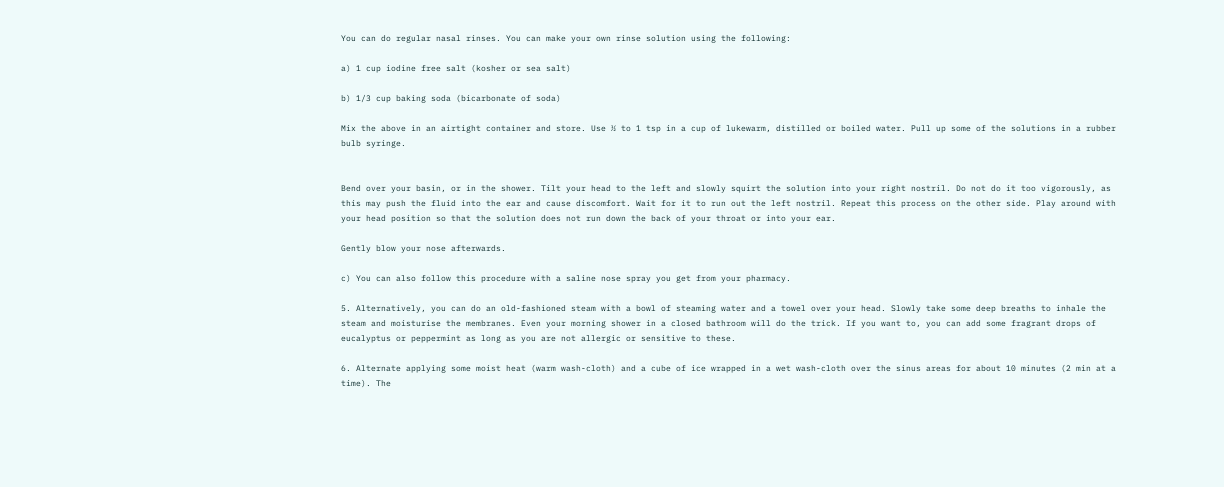You can do regular nasal rinses. You can make your own rinse solution using the following:

a) 1 cup iodine free salt (kosher or sea salt)

b) 1/3 cup baking soda (bicarbonate of soda)

Mix the above in an airtight container and store. Use ½ to 1 tsp in a cup of lukewarm, distilled or boiled water. Pull up some of the solutions in a rubber bulb syringe.


Bend over your basin, or in the shower. Tilt your head to the left and slowly squirt the solution into your right nostril. Do not do it too vigorously, as this may push the fluid into the ear and cause discomfort. Wait for it to run out the left nostril. Repeat this process on the other side. Play around with your head position so that the solution does not run down the back of your throat or into your ear.

Gently blow your nose afterwards.

c) You can also follow this procedure with a saline nose spray you get from your pharmacy.

5. Alternatively, you can do an old-fashioned steam with a bowl of steaming water and a towel over your head. Slowly take some deep breaths to inhale the steam and moisturise the membranes. Even your morning shower in a closed bathroom will do the trick. If you want to, you can add some fragrant drops of eucalyptus or peppermint as long as you are not allergic or sensitive to these.

6. Alternate applying some moist heat (warm wash-cloth) and a cube of ice wrapped in a wet wash-cloth over the sinus areas for about 10 minutes (2 min at a time). The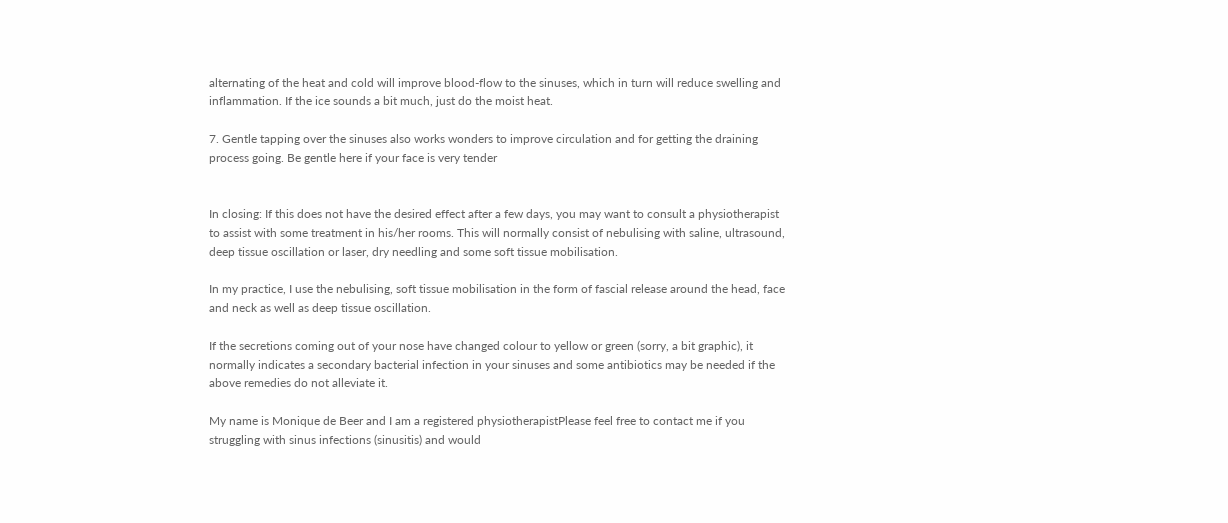alternating of the heat and cold will improve blood-flow to the sinuses, which in turn will reduce swelling and inflammation. If the ice sounds a bit much, just do the moist heat.

7. Gentle tapping over the sinuses also works wonders to improve circulation and for getting the draining process going. Be gentle here if your face is very tender


In closing: If this does not have the desired effect after a few days, you may want to consult a physiotherapist to assist with some treatment in his/her rooms. This will normally consist of nebulising with saline, ultrasound, deep tissue oscillation or laser, dry needling and some soft tissue mobilisation.

In my practice, I use the nebulising, soft tissue mobilisation in the form of fascial release around the head, face and neck as well as deep tissue oscillation.

If the secretions coming out of your nose have changed colour to yellow or green (sorry, a bit graphic), it normally indicates a secondary bacterial infection in your sinuses and some antibiotics may be needed if the above remedies do not alleviate it.

My name is Monique de Beer and I am a registered physiotherapistPlease feel free to contact me if you struggling with sinus infections (sinusitis) and would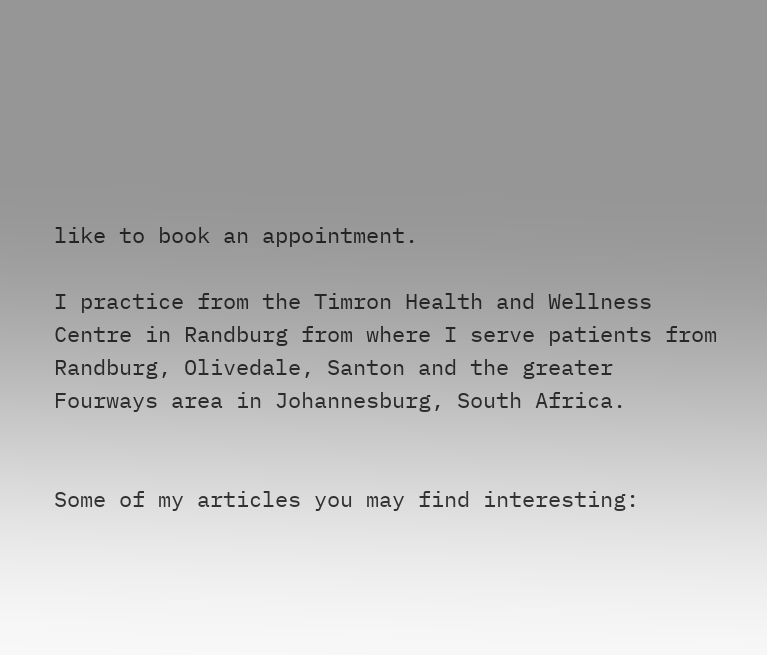like to book an appointment.

I practice from the Timron Health and Wellness Centre in Randburg from where I serve patients from Randburg, Olivedale, Santon and the greater Fourways area in Johannesburg, South Africa.


Some of my articles you may find interesting: